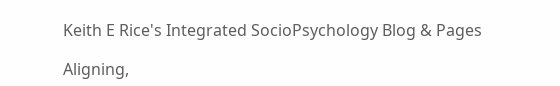Keith E Rice's Integrated SocioPsychology Blog & Pages

Aligning,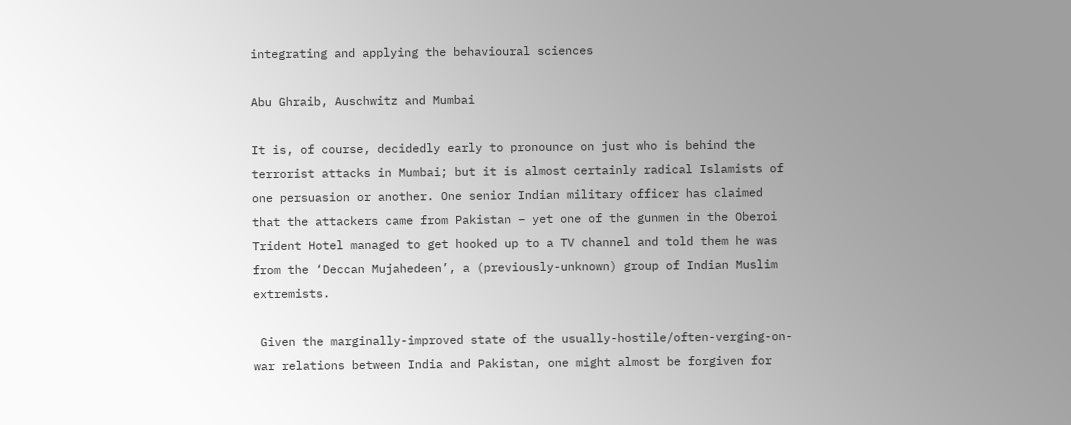integrating and applying the behavioural sciences

Abu Ghraib, Auschwitz and Mumbai

It is, of course, decidedly early to pronounce on just who is behind the terrorist attacks in Mumbai; but it is almost certainly radical Islamists of one persuasion or another. One senior Indian military officer has claimed that the attackers came from Pakistan – yet one of the gunmen in the Oberoi Trident Hotel managed to get hooked up to a TV channel and told them he was from the ‘Deccan Mujahedeen’, a (previously-unknown) group of Indian Muslim extremists.

 Given the marginally-improved state of the usually-hostile/often-verging-on-war relations between India and Pakistan, one might almost be forgiven for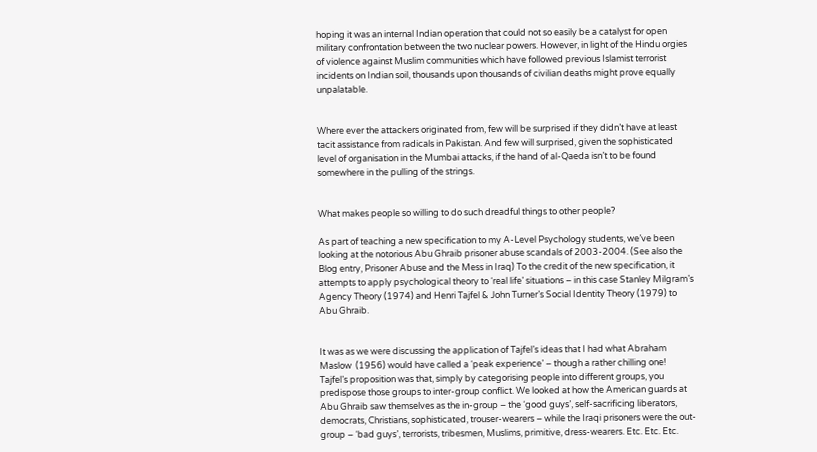hoping it was an internal Indian operation that could not so easily be a catalyst for open military confrontation between the two nuclear powers. However, in light of the Hindu orgies of violence against Muslim communities which have followed previous Islamist terrorist incidents on Indian soil, thousands upon thousands of civilian deaths might prove equally unpalatable.


Where ever the attackers originated from, few will be surprised if they didn’t have at least tacit assistance from radicals in Pakistan. And few will surprised, given the sophisticated level of organisation in the Mumbai attacks, if the hand of al-Qaeda isn’t to be found somewhere in the pulling of the strings.


What makes people so willing to do such dreadful things to other people?

As part of teaching a new specification to my A-Level Psychology students, we’ve been looking at the notorious Abu Ghraib prisoner abuse scandals of 2003-2004. (See also the Blog entry, Prisoner Abuse and the Mess in Iraq) To the credit of the new specification, it attempts to apply psychological theory to ‘real life’ situations – in this case Stanley Milgram’s Agency Theory (1974) and Henri Tajfel & John Turner’s Social Identity Theory (1979) to Abu Ghraib.


It was as we were discussing the application of Tajfel’s ideas that I had what Abraham Maslow  (1956) would have called a ‘peak experience’ – though a rather chilling one! Tajfel’s proposition was that, simply by categorising people into different groups, you predispose those groups to inter-group conflict. We looked at how the American guards at Abu Ghraib saw themselves as the in-group – the ‘good guys’, self-sacrificing liberators, democrats, Christians, sophisticated, trouser-wearers – while the Iraqi prisoners were the out-group – ‘bad guys’, terrorists, tribesmen, Muslims, primitive, dress-wearers. Etc. Etc. Etc.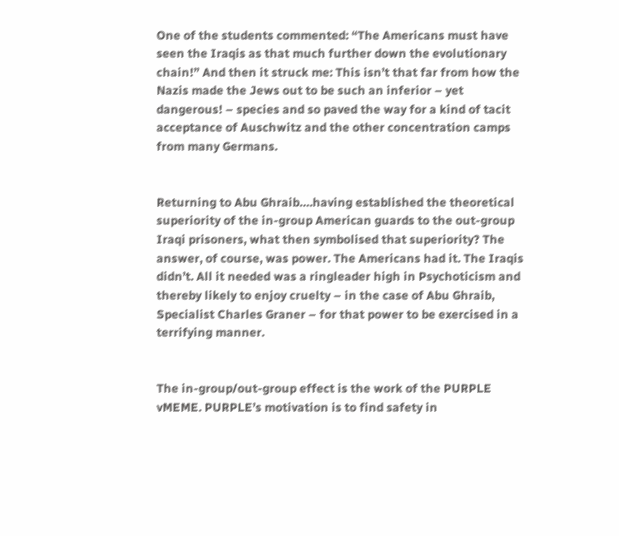One of the students commented: “The Americans must have seen the Iraqis as that much further down the evolutionary chain!” And then it struck me: This isn’t that far from how the Nazis made the Jews out to be such an inferior – yet dangerous! – species and so paved the way for a kind of tacit acceptance of Auschwitz and the other concentration camps from many Germans.


Returning to Abu Ghraib….having established the theoretical superiority of the in-group American guards to the out-group Iraqi prisoners, what then symbolised that superiority? The answer, of course, was power. The Americans had it. The Iraqis didn’t. All it needed was a ringleader high in Psychoticism and thereby likely to enjoy cruelty – in the case of Abu Ghraib, Specialist Charles Graner – for that power to be exercised in a terrifying manner.


The in-group/out-group effect is the work of the PURPLE vMEME. PURPLE’s motivation is to find safety in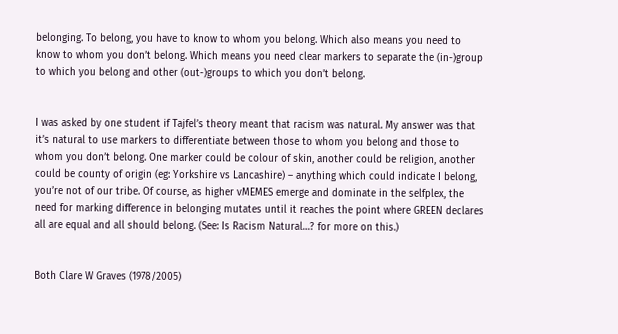belonging. To belong, you have to know to whom you belong. Which also means you need to know to whom you don’t belong. Which means you need clear markers to separate the (in-)group to which you belong and other (out-)groups to which you don’t belong.


I was asked by one student if Tajfel’s theory meant that racism was natural. My answer was that it’s natural to use markers to differentiate between those to whom you belong and those to whom you don’t belong. One marker could be colour of skin, another could be religion, another could be county of origin (eg: Yorkshire vs Lancashire) – anything which could indicate I belong, you’re not of our tribe. Of course, as higher vMEMES emerge and dominate in the selfplex, the need for marking difference in belonging mutates until it reaches the point where GREEN declares all are equal and all should belong. (See: Is Racism Natural…? for more on this.)


Both Clare W Graves (1978/2005)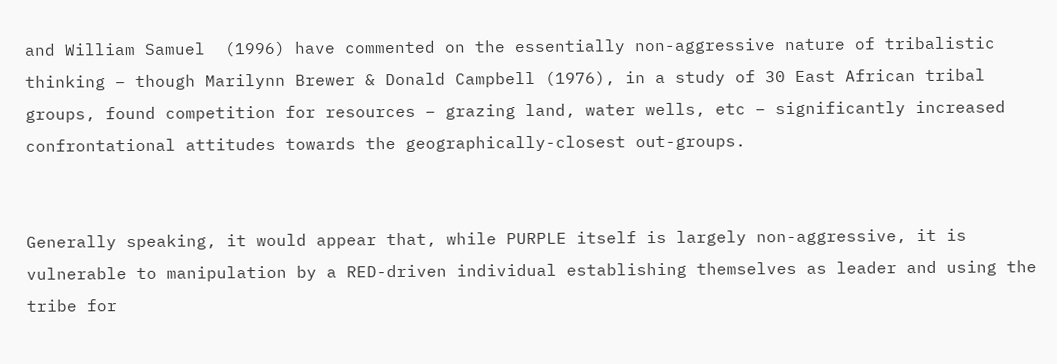and William Samuel  (1996) have commented on the essentially non-aggressive nature of tribalistic thinking – though Marilynn Brewer & Donald Campbell (1976), in a study of 30 East African tribal groups, found competition for resources – grazing land, water wells, etc – significantly increased confrontational attitudes towards the geographically-closest out-groups.


Generally speaking, it would appear that, while PURPLE itself is largely non-aggressive, it is vulnerable to manipulation by a RED-driven individual establishing themselves as leader and using the tribe for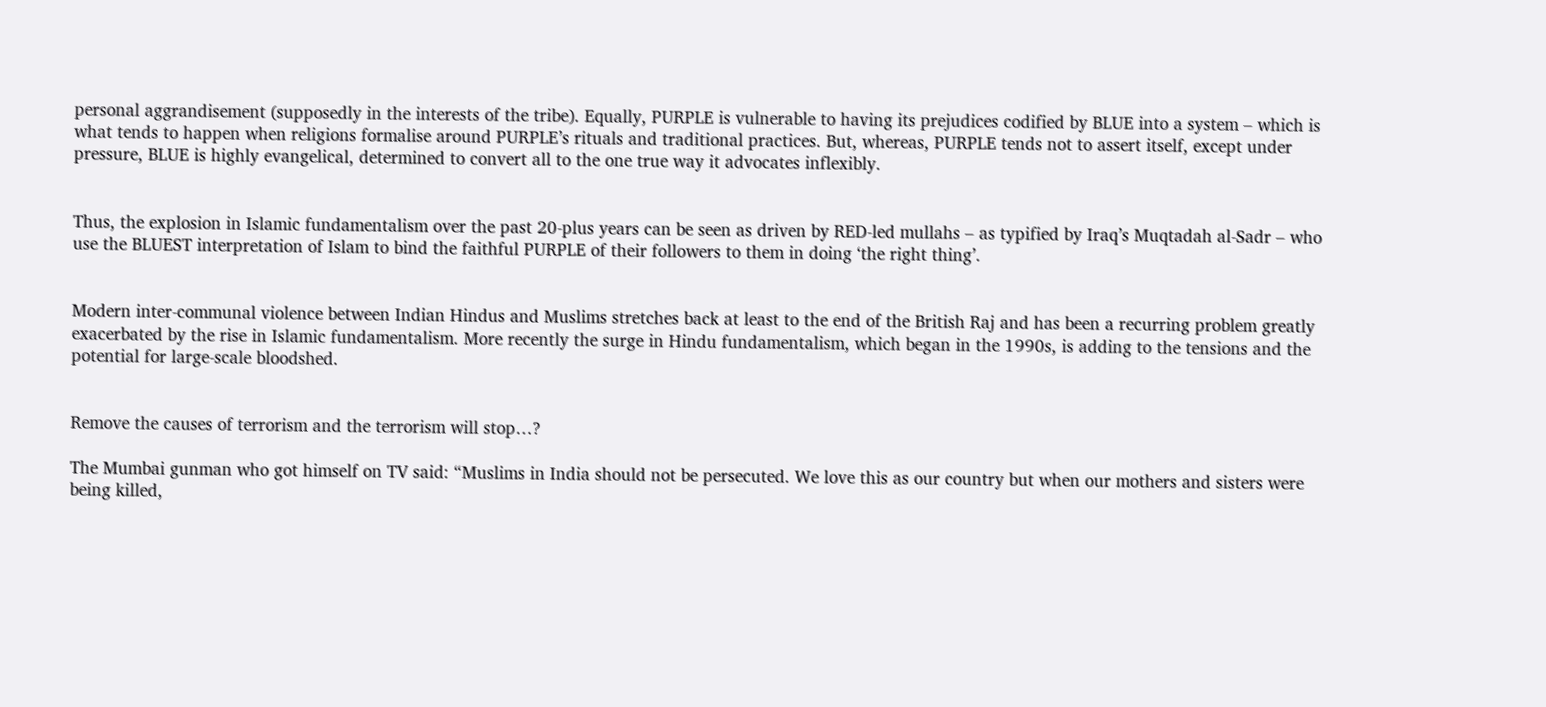personal aggrandisement (supposedly in the interests of the tribe). Equally, PURPLE is vulnerable to having its prejudices codified by BLUE into a system – which is what tends to happen when religions formalise around PURPLE’s rituals and traditional practices. But, whereas, PURPLE tends not to assert itself, except under pressure, BLUE is highly evangelical, determined to convert all to the one true way it advocates inflexibly.


Thus, the explosion in Islamic fundamentalism over the past 20-plus years can be seen as driven by RED-led mullahs – as typified by Iraq’s Muqtadah al-Sadr – who use the BLUEST interpretation of Islam to bind the faithful PURPLE of their followers to them in doing ‘the right thing’.


Modern inter-communal violence between Indian Hindus and Muslims stretches back at least to the end of the British Raj and has been a recurring problem greatly exacerbated by the rise in Islamic fundamentalism. More recently the surge in Hindu fundamentalism, which began in the 1990s, is adding to the tensions and the potential for large-scale bloodshed.


Remove the causes of terrorism and the terrorism will stop…?

The Mumbai gunman who got himself on TV said: “Muslims in India should not be persecuted. We love this as our country but when our mothers and sisters were being killed,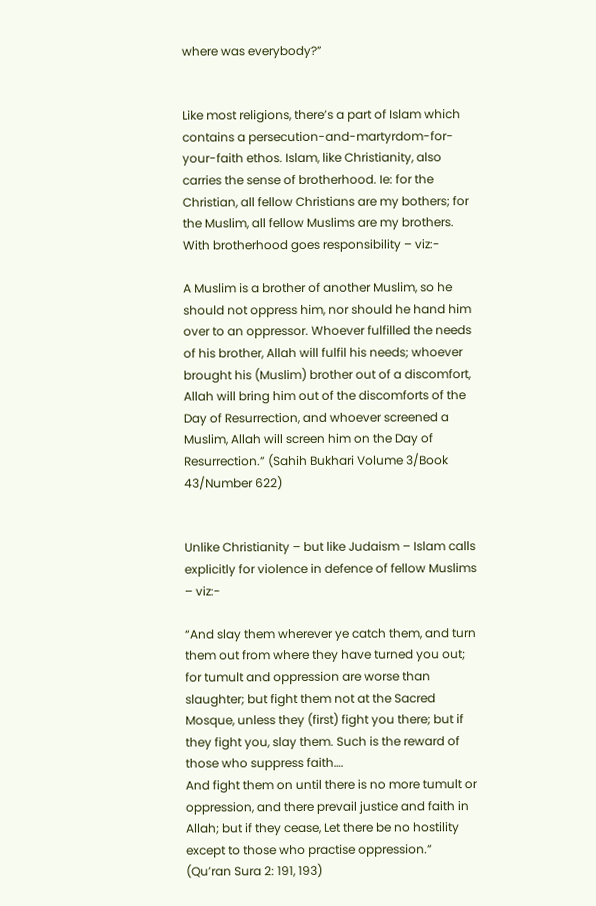where was everybody?”


Like most religions, there’s a part of Islam which contains a persecution-and-martyrdom-for-your-faith ethos. Islam, like Christianity, also carries the sense of brotherhood. Ie: for the Christian, all fellow Christians are my bothers; for the Muslim, all fellow Muslims are my brothers. With brotherhood goes responsibility – viz:-

A Muslim is a brother of another Muslim, so he should not oppress him, nor should he hand him over to an oppressor. Whoever fulfilled the needs of his brother, Allah will fulfil his needs; whoever brought his (Muslim) brother out of a discomfort, Allah will bring him out of the discomforts of the Day of Resurrection, and whoever screened a Muslim, Allah will screen him on the Day of Resurrection.” (Sahih Bukhari Volume 3/Book 43/Number 622)


Unlike Christianity – but like Judaism – Islam calls explicitly for violence in defence of fellow Muslims – viz:-

“And slay them wherever ye catch them, and turn them out from where they have turned you out; for tumult and oppression are worse than slaughter; but fight them not at the Sacred Mosque, unless they (first) fight you there; but if they fight you, slay them. Such is the reward of those who suppress faith….
And fight them on until there is no more tumult or oppression, and there prevail justice and faith in Allah; but if they cease, Let there be no hostility except to those who practise oppression.”
(Qu’ran Sura 2: 191, 193)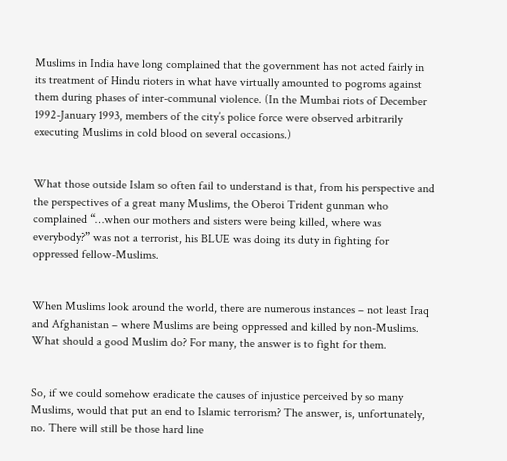Muslims in India have long complained that the government has not acted fairly in its treatment of Hindu rioters in what have virtually amounted to pogroms against them during phases of inter-communal violence. (In the Mumbai riots of December 1992-January 1993, members of the city’s police force were observed arbitrarily executing Muslims in cold blood on several occasions.)


What those outside Islam so often fail to understand is that, from his perspective and the perspectives of a great many Muslims, the Oberoi Trident gunman who complained “…when our mothers and sisters were being killed, where was everybody?” was not a terrorist, his BLUE was doing its duty in fighting for oppressed fellow-Muslims.


When Muslims look around the world, there are numerous instances – not least Iraq and Afghanistan – where Muslims are being oppressed and killed by non-Muslims. What should a good Muslim do? For many, the answer is to fight for them.


So, if we could somehow eradicate the causes of injustice perceived by so many Muslims, would that put an end to Islamic terrorism? The answer, is, unfortunately, no. There will still be those hard line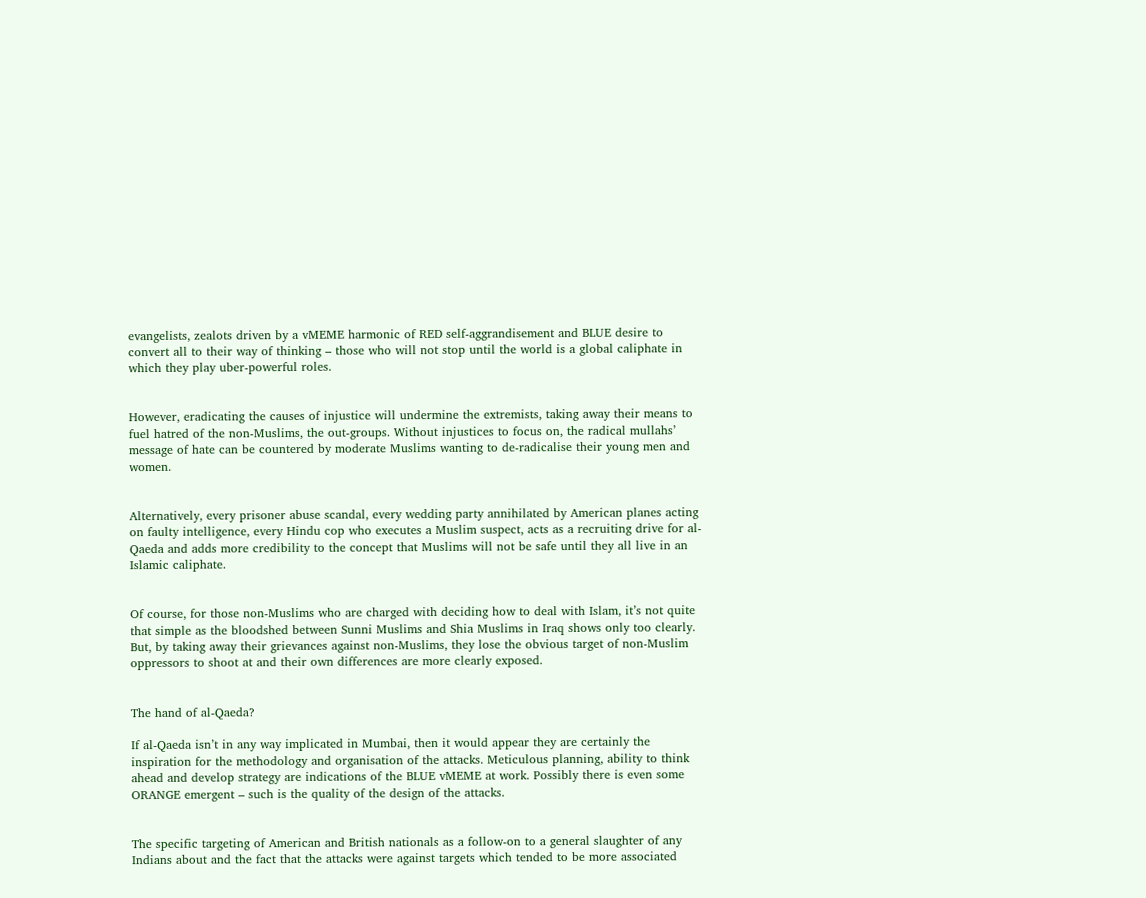evangelists, zealots driven by a vMEME harmonic of RED self-aggrandisement and BLUE desire to convert all to their way of thinking – those who will not stop until the world is a global caliphate in which they play uber-powerful roles.


However, eradicating the causes of injustice will undermine the extremists, taking away their means to fuel hatred of the non-Muslims, the out-groups. Without injustices to focus on, the radical mullahs’ message of hate can be countered by moderate Muslims wanting to de-radicalise their young men and women.


Alternatively, every prisoner abuse scandal, every wedding party annihilated by American planes acting on faulty intelligence, every Hindu cop who executes a Muslim suspect, acts as a recruiting drive for al-Qaeda and adds more credibility to the concept that Muslims will not be safe until they all live in an Islamic caliphate.


Of course, for those non-Muslims who are charged with deciding how to deal with Islam, it’s not quite that simple as the bloodshed between Sunni Muslims and Shia Muslims in Iraq shows only too clearly. But, by taking away their grievances against non-Muslims, they lose the obvious target of non-Muslim oppressors to shoot at and their own differences are more clearly exposed.


The hand of al-Qaeda?

If al-Qaeda isn’t in any way implicated in Mumbai, then it would appear they are certainly the inspiration for the methodology and organisation of the attacks. Meticulous planning, ability to think ahead and develop strategy are indications of the BLUE vMEME at work. Possibly there is even some ORANGE emergent – such is the quality of the design of the attacks.


The specific targeting of American and British nationals as a follow-on to a general slaughter of any Indians about and the fact that the attacks were against targets which tended to be more associated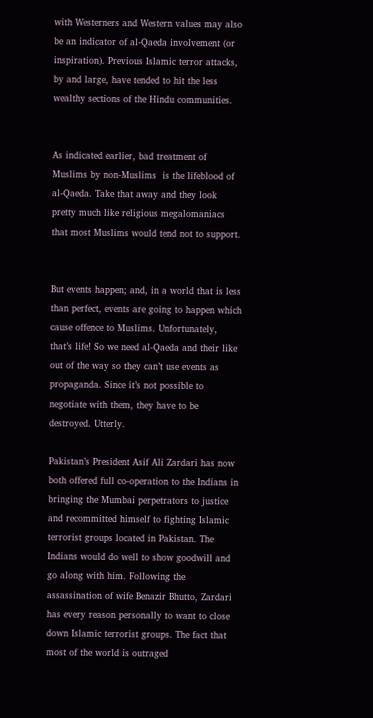with Westerners and Western values may also be an indicator of al-Qaeda involvement (or inspiration). Previous Islamic terror attacks, by and large, have tended to hit the less wealthy sections of the Hindu communities.


As indicated earlier, bad treatment of Muslims by non-Muslims  is the lifeblood of al-Qaeda. Take that away and they look pretty much like religious megalomaniacs that most Muslims would tend not to support.


But events happen; and, in a world that is less than perfect, events are going to happen which cause offence to Muslims. Unfortunately, that’s life! So we need al-Qaeda and their like out of the way so they can’t use events as propaganda. Since it’s not possible to negotiate with them, they have to be destroyed. Utterly.

Pakistan’s President Asif Ali Zardari has now both offered full co-operation to the Indians in bringing the Mumbai perpetrators to justice and recommitted himself to fighting Islamic terrorist groups located in Pakistan. The Indians would do well to show goodwill and go along with him. Following the assassination of wife Benazir Bhutto, Zardari has every reason personally to want to close down Islamic terrorist groups. The fact that most of the world is outraged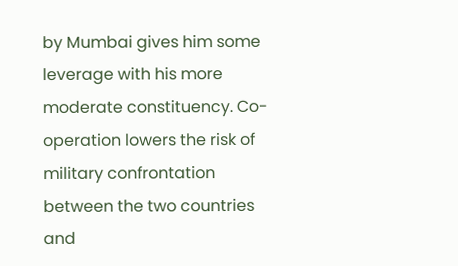by Mumbai gives him some leverage with his more moderate constituency. Co-operation lowers the risk of military confrontation between the two countries and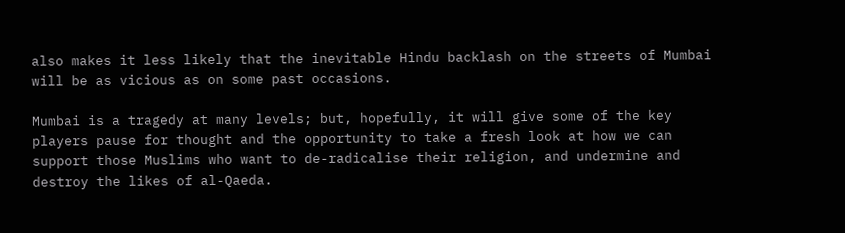also makes it less likely that the inevitable Hindu backlash on the streets of Mumbai will be as vicious as on some past occasions.

Mumbai is a tragedy at many levels; but, hopefully, it will give some of the key players pause for thought and the opportunity to take a fresh look at how we can support those Muslims who want to de-radicalise their religion, and undermine and destroy the likes of al-Qaeda.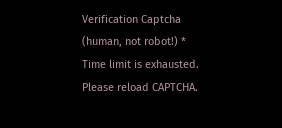Verification Captcha (human, not robot!) * Time limit is exhausted. Please reload CAPTCHA.